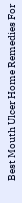Best Mouth Ulcer Home Remedies For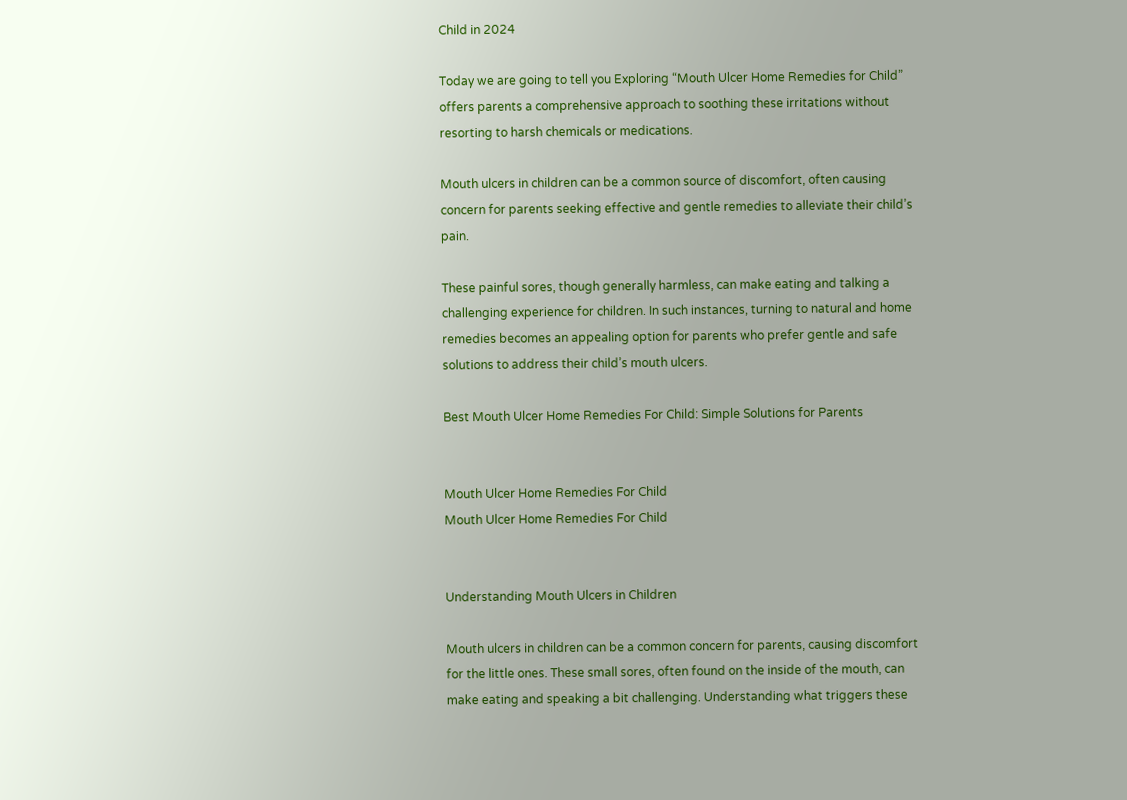Child in 2024

Today we are going to tell you Exploring “Mouth Ulcer Home Remedies for Child” offers parents a comprehensive approach to soothing these irritations without resorting to harsh chemicals or medications.

Mouth ulcers in children can be a common source of discomfort, often causing concern for parents seeking effective and gentle remedies to alleviate their child’s pain.

These painful sores, though generally harmless, can make eating and talking a challenging experience for children. In such instances, turning to natural and home remedies becomes an appealing option for parents who prefer gentle and safe solutions to address their child’s mouth ulcers.

Best Mouth Ulcer Home Remedies For Child: Simple Solutions for Parents


Mouth Ulcer Home Remedies For Child
Mouth Ulcer Home Remedies For Child


Understanding Mouth Ulcers in Children

Mouth ulcers in children can be a common concern for parents, causing discomfort for the little ones. These small sores, often found on the inside of the mouth, can make eating and speaking a bit challenging. Understanding what triggers these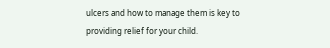ulcers and how to manage them is key to providing relief for your child.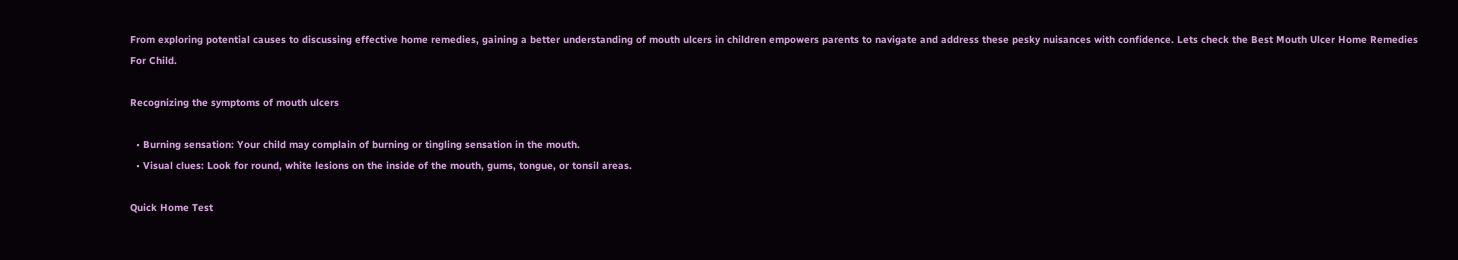From exploring potential causes to discussing effective home remedies, gaining a better understanding of mouth ulcers in children empowers parents to navigate and address these pesky nuisances with confidence. Lets check the Best Mouth Ulcer Home Remedies For Child.

Recognizing the symptoms of mouth ulcers

  • Burning sensation: Your child may complain of burning or tingling sensation in the mouth.
  • Visual clues: Look for round, white lesions on the inside of the mouth, gums, tongue, or tonsil areas.

Quick Home Test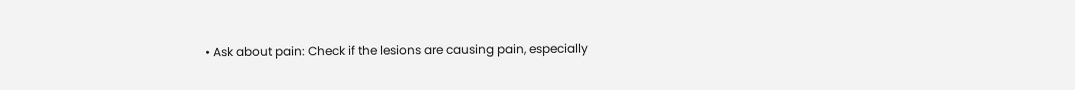• Ask about pain: Check if the lesions are causing pain, especially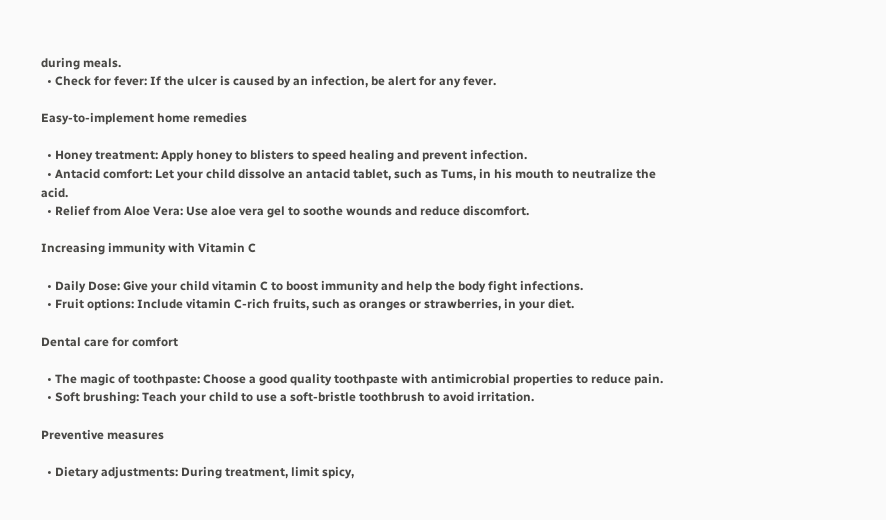during meals.
  • Check for fever: If the ulcer is caused by an infection, be alert for any fever.

Easy-to-implement home remedies

  • Honey treatment: Apply honey to blisters to speed healing and prevent infection.
  • Antacid comfort: Let your child dissolve an antacid tablet, such as Tums, in his mouth to neutralize the acid.
  • Relief from Aloe Vera: Use aloe vera gel to soothe wounds and reduce discomfort.

Increasing immunity with Vitamin C

  • Daily Dose: Give your child vitamin C to boost immunity and help the body fight infections.
  • Fruit options: Include vitamin C-rich fruits, such as oranges or strawberries, in your diet.

Dental care for comfort

  • The magic of toothpaste: Choose a good quality toothpaste with antimicrobial properties to reduce pain.
  • Soft brushing: Teach your child to use a soft-bristle toothbrush to avoid irritation.

Preventive measures

  • Dietary adjustments: During treatment, limit spicy,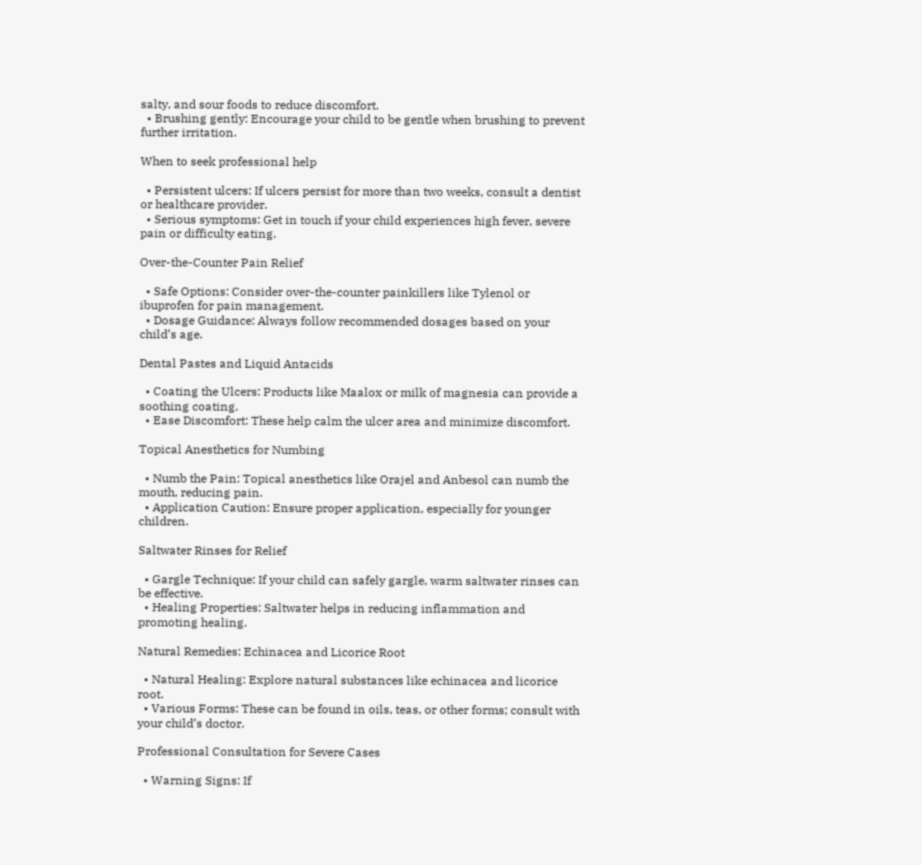salty, and sour foods to reduce discomfort.
  • Brushing gently: Encourage your child to be gentle when brushing to prevent further irritation.

When to seek professional help

  • Persistent ulcers: If ulcers persist for more than two weeks, consult a dentist or healthcare provider.
  • Serious symptoms: Get in touch if your child experiences high fever, severe pain or difficulty eating.

Over-the-Counter Pain Relief

  • Safe Options: Consider over-the-counter painkillers like Tylenol or ibuprofen for pain management.
  • Dosage Guidance: Always follow recommended dosages based on your child’s age.

Dental Pastes and Liquid Antacids

  • Coating the Ulcers: Products like Maalox or milk of magnesia can provide a soothing coating.
  • Ease Discomfort: These help calm the ulcer area and minimize discomfort.

Topical Anesthetics for Numbing

  • Numb the Pain: Topical anesthetics like Orajel and Anbesol can numb the mouth, reducing pain.
  • Application Caution: Ensure proper application, especially for younger children.

Saltwater Rinses for Relief

  • Gargle Technique: If your child can safely gargle, warm saltwater rinses can be effective.
  • Healing Properties: Saltwater helps in reducing inflammation and promoting healing.

Natural Remedies: Echinacea and Licorice Root

  • Natural Healing: Explore natural substances like echinacea and licorice root.
  • Various Forms: These can be found in oils, teas, or other forms; consult with your child’s doctor.

Professional Consultation for Severe Cases

  • Warning Signs: If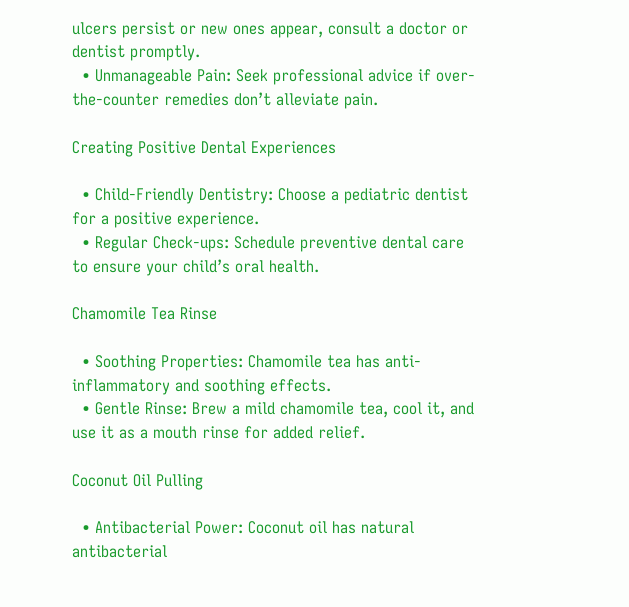ulcers persist or new ones appear, consult a doctor or dentist promptly.
  • Unmanageable Pain: Seek professional advice if over-the-counter remedies don’t alleviate pain.

Creating Positive Dental Experiences

  • Child-Friendly Dentistry: Choose a pediatric dentist for a positive experience.
  • Regular Check-ups: Schedule preventive dental care to ensure your child’s oral health.

Chamomile Tea Rinse

  • Soothing Properties: Chamomile tea has anti-inflammatory and soothing effects.
  • Gentle Rinse: Brew a mild chamomile tea, cool it, and use it as a mouth rinse for added relief.

Coconut Oil Pulling

  • Antibacterial Power: Coconut oil has natural antibacterial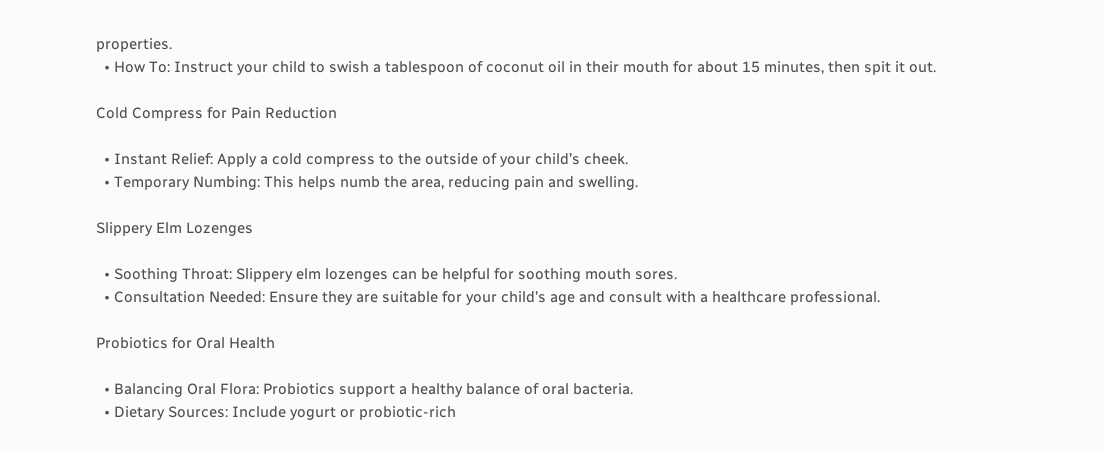properties.
  • How To: Instruct your child to swish a tablespoon of coconut oil in their mouth for about 15 minutes, then spit it out.

Cold Compress for Pain Reduction

  • Instant Relief: Apply a cold compress to the outside of your child’s cheek.
  • Temporary Numbing: This helps numb the area, reducing pain and swelling.

Slippery Elm Lozenges

  • Soothing Throat: Slippery elm lozenges can be helpful for soothing mouth sores.
  • Consultation Needed: Ensure they are suitable for your child’s age and consult with a healthcare professional.

Probiotics for Oral Health

  • Balancing Oral Flora: Probiotics support a healthy balance of oral bacteria.
  • Dietary Sources: Include yogurt or probiotic-rich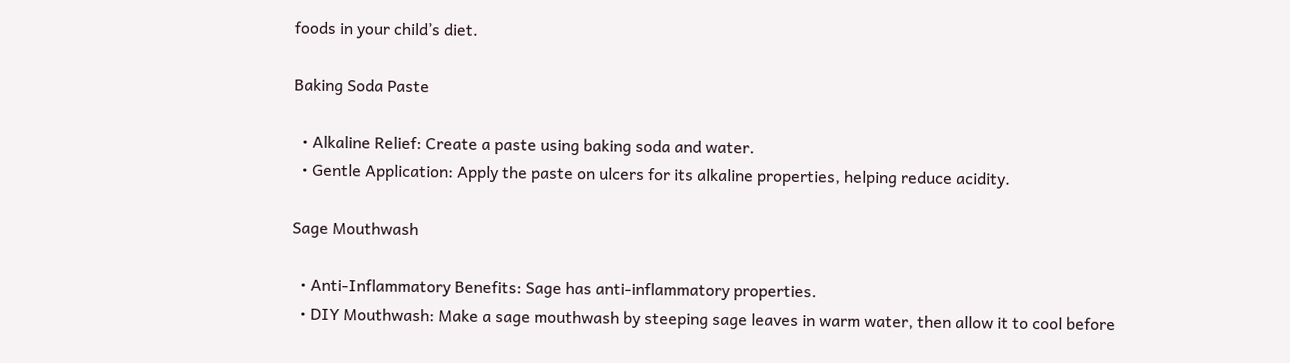foods in your child’s diet.

Baking Soda Paste

  • Alkaline Relief: Create a paste using baking soda and water.
  • Gentle Application: Apply the paste on ulcers for its alkaline properties, helping reduce acidity.

Sage Mouthwash

  • Anti-Inflammatory Benefits: Sage has anti-inflammatory properties.
  • DIY Mouthwash: Make a sage mouthwash by steeping sage leaves in warm water, then allow it to cool before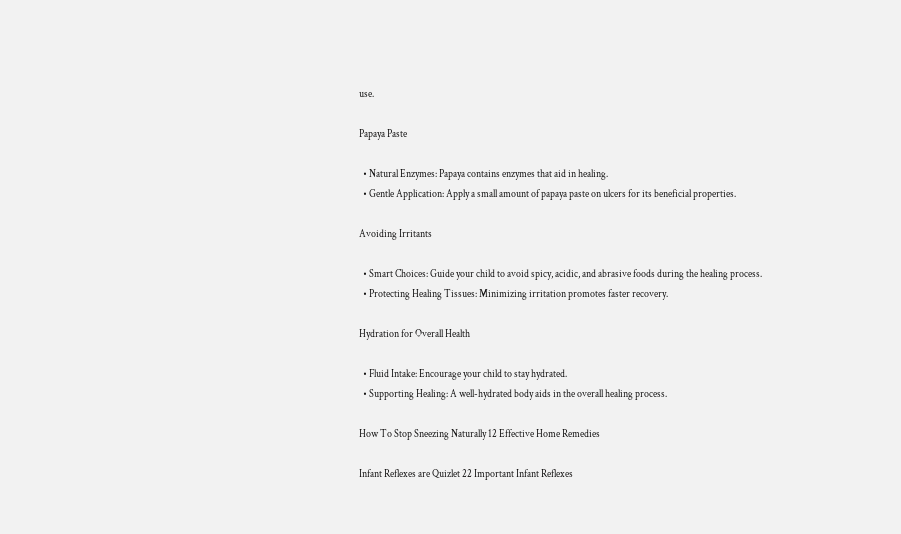use.

Papaya Paste

  • Natural Enzymes: Papaya contains enzymes that aid in healing.
  • Gentle Application: Apply a small amount of papaya paste on ulcers for its beneficial properties.

Avoiding Irritants

  • Smart Choices: Guide your child to avoid spicy, acidic, and abrasive foods during the healing process.
  • Protecting Healing Tissues: Minimizing irritation promotes faster recovery.

Hydration for Overall Health

  • Fluid Intake: Encourage your child to stay hydrated.
  • Supporting Healing: A well-hydrated body aids in the overall healing process.

How To Stop Sneezing Naturally 12 Effective Home Remedies

Infant Reflexes are Quizlet 22 Important Infant Reflexes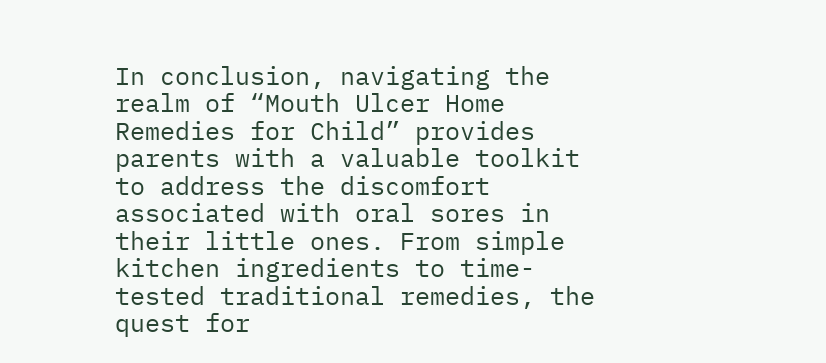In conclusion, navigating the realm of “Mouth Ulcer Home Remedies for Child” provides parents with a valuable toolkit to address the discomfort associated with oral sores in their little ones. From simple kitchen ingredients to time-tested traditional remedies, the quest for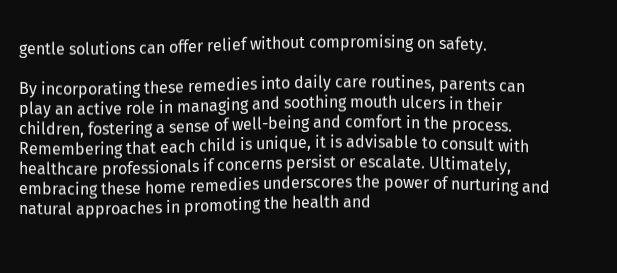gentle solutions can offer relief without compromising on safety.

By incorporating these remedies into daily care routines, parents can play an active role in managing and soothing mouth ulcers in their children, fostering a sense of well-being and comfort in the process. Remembering that each child is unique, it is advisable to consult with healthcare professionals if concerns persist or escalate. Ultimately, embracing these home remedies underscores the power of nurturing and natural approaches in promoting the health and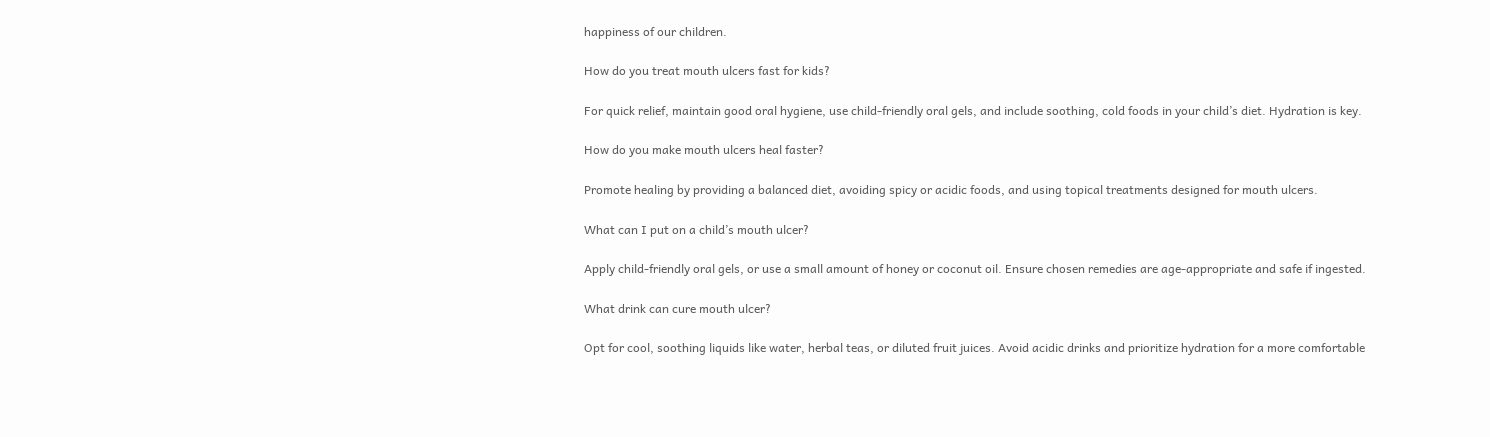happiness of our children.

How do you treat mouth ulcers fast for kids?

For quick relief, maintain good oral hygiene, use child-friendly oral gels, and include soothing, cold foods in your child’s diet. Hydration is key.

How do you make mouth ulcers heal faster?

Promote healing by providing a balanced diet, avoiding spicy or acidic foods, and using topical treatments designed for mouth ulcers.

What can I put on a child’s mouth ulcer?

Apply child-friendly oral gels, or use a small amount of honey or coconut oil. Ensure chosen remedies are age-appropriate and safe if ingested.

What drink can cure mouth ulcer?

Opt for cool, soothing liquids like water, herbal teas, or diluted fruit juices. Avoid acidic drinks and prioritize hydration for a more comfortable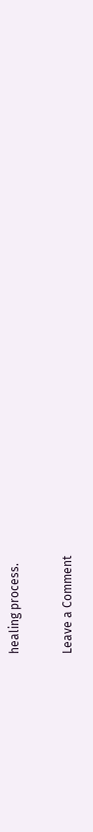healing process.

Leave a Comment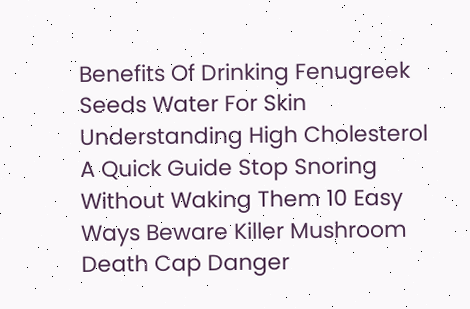Benefits Of Drinking Fenugreek Seeds Water For Skin Understanding High Cholesterol A Quick Guide Stop Snoring Without Waking Them 10 Easy Ways Beware Killer Mushroom Death Cap Danger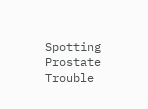Spotting Prostate Trouble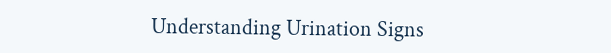Understanding Urination Signs